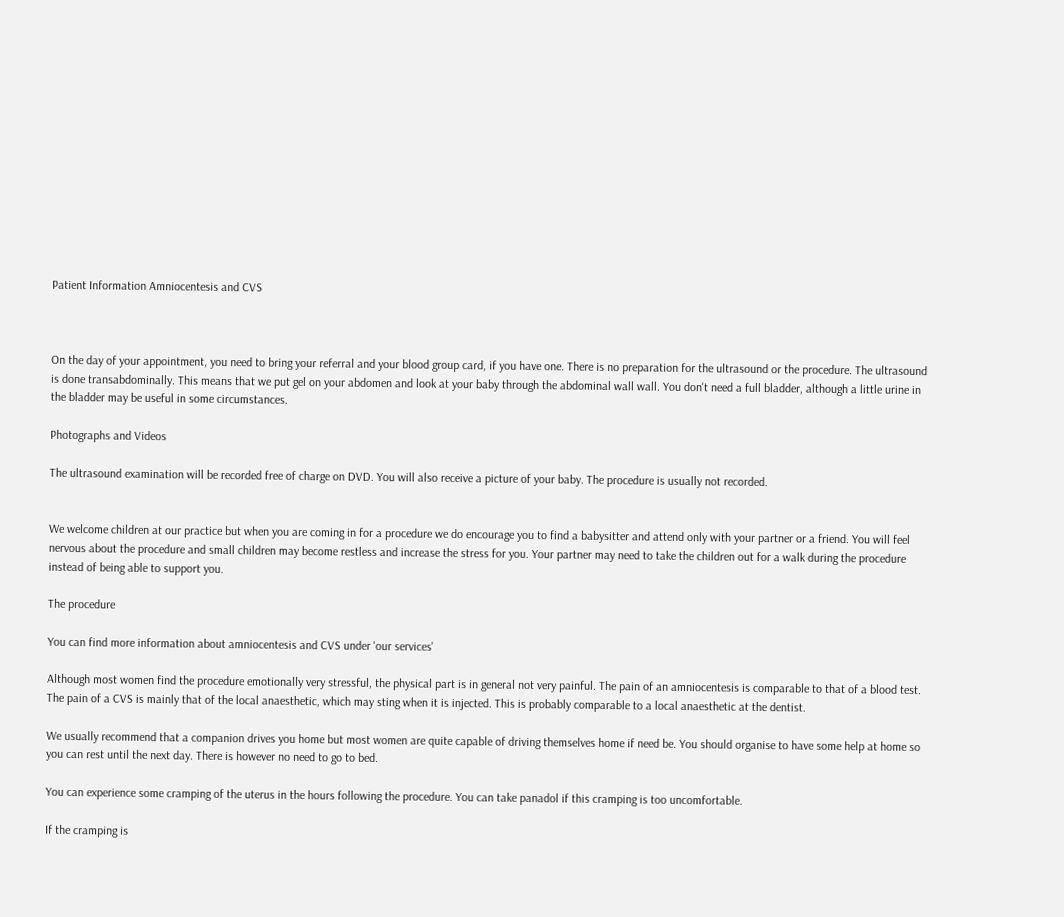Patient Information Amniocentesis and CVS



On the day of your appointment, you need to bring your referral and your blood group card, if you have one. There is no preparation for the ultrasound or the procedure. The ultrasound is done transabdominally. This means that we put gel on your abdomen and look at your baby through the abdominal wall wall. You don't need a full bladder, although a little urine in the bladder may be useful in some circumstances.

Photographs and Videos

The ultrasound examination will be recorded free of charge on DVD. You will also receive a picture of your baby. The procedure is usually not recorded.


We welcome children at our practice but when you are coming in for a procedure we do encourage you to find a babysitter and attend only with your partner or a friend. You will feel nervous about the procedure and small children may become restless and increase the stress for you. Your partner may need to take the children out for a walk during the procedure instead of being able to support you.

The procedure

You can find more information about amniocentesis and CVS under 'our services'

Although most women find the procedure emotionally very stressful, the physical part is in general not very painful. The pain of an amniocentesis is comparable to that of a blood test. The pain of a CVS is mainly that of the local anaesthetic, which may sting when it is injected. This is probably comparable to a local anaesthetic at the dentist.

We usually recommend that a companion drives you home but most women are quite capable of driving themselves home if need be. You should organise to have some help at home so you can rest until the next day. There is however no need to go to bed.

You can experience some cramping of the uterus in the hours following the procedure. You can take panadol if this cramping is too uncomfortable.

If the cramping is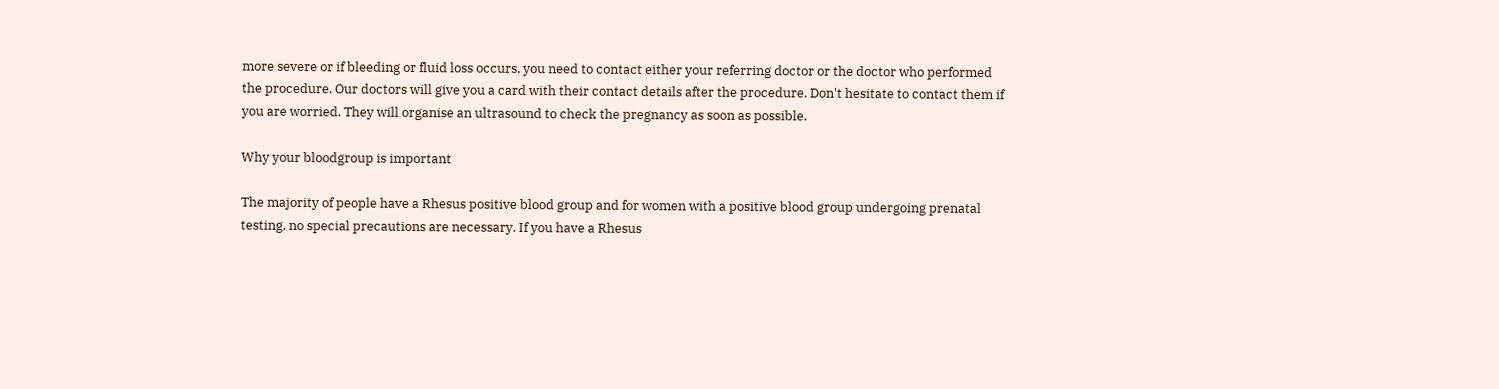more severe or if bleeding or fluid loss occurs, you need to contact either your referring doctor or the doctor who performed the procedure. Our doctors will give you a card with their contact details after the procedure. Don't hesitate to contact them if you are worried. They will organise an ultrasound to check the pregnancy as soon as possible.

Why your bloodgroup is important

The majority of people have a Rhesus positive blood group and for women with a positive blood group undergoing prenatal testing, no special precautions are necessary. If you have a Rhesus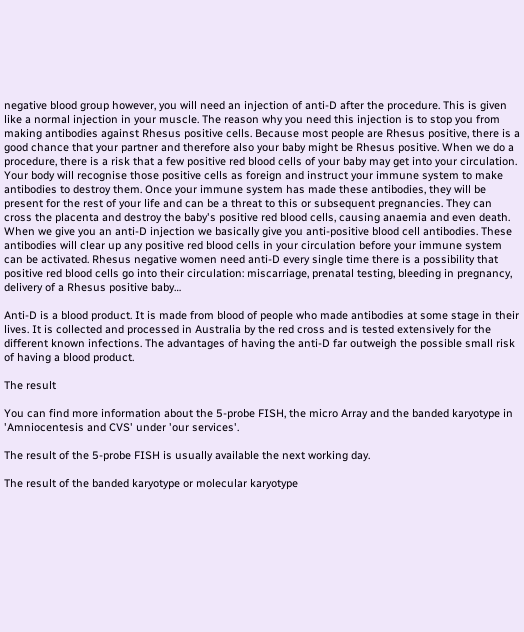negative blood group however, you will need an injection of anti-D after the procedure. This is given like a normal injection in your muscle. The reason why you need this injection is to stop you from making antibodies against Rhesus positive cells. Because most people are Rhesus positive, there is a good chance that your partner and therefore also your baby might be Rhesus positive. When we do a procedure, there is a risk that a few positive red blood cells of your baby may get into your circulation. Your body will recognise those positive cells as foreign and instruct your immune system to make antibodies to destroy them. Once your immune system has made these antibodies, they will be present for the rest of your life and can be a threat to this or subsequent pregnancies. They can cross the placenta and destroy the baby's positive red blood cells, causing anaemia and even death. When we give you an anti-D injection we basically give you anti-positive blood cell antibodies. These antibodies will clear up any positive red blood cells in your circulation before your immune system can be activated. Rhesus negative women need anti-D every single time there is a possibility that positive red blood cells go into their circulation: miscarriage, prenatal testing, bleeding in pregnancy, delivery of a Rhesus positive baby…

Anti-D is a blood product. It is made from blood of people who made antibodies at some stage in their lives. It is collected and processed in Australia by the red cross and is tested extensively for the different known infections. The advantages of having the anti-D far outweigh the possible small risk of having a blood product.

The result

You can find more information about the 5-probe FISH, the micro Array and the banded karyotype in 'Amniocentesis and CVS' under 'our services'.

The result of the 5-probe FISH is usually available the next working day.

The result of the banded karyotype or molecular karyotype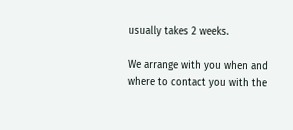usually takes 2 weeks.

We arrange with you when and where to contact you with the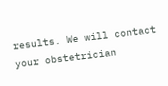results. We will contact your obstetrician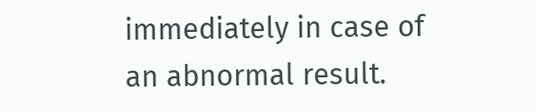immediately in case of an abnormal result.